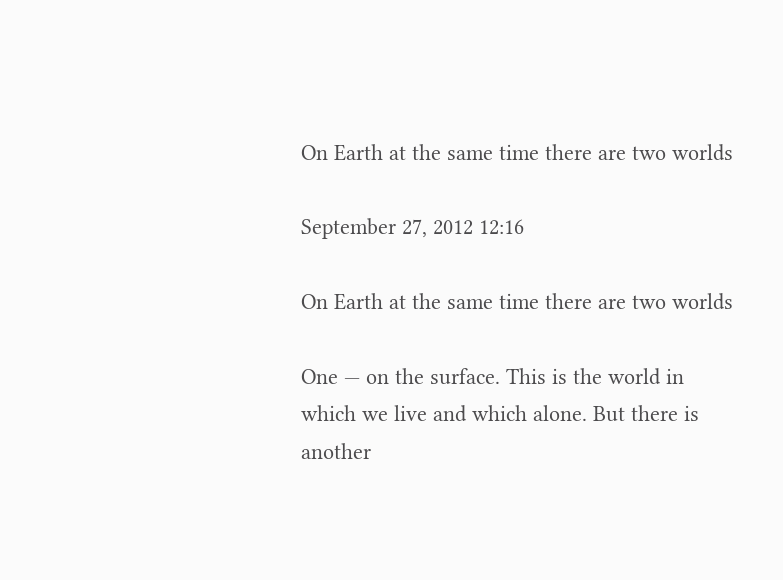On Earth at the same time there are two worlds

September 27, 2012 12:16

On Earth at the same time there are two worlds

One — on the surface. This is the world in which we live and which alone. But there is another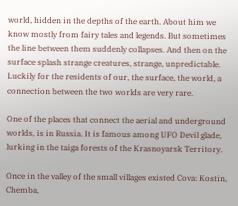world, hidden in the depths of the earth. About him we know mostly from fairy tales and legends. But sometimes the line between them suddenly collapses. And then on the surface splash strange creatures, strange, unpredictable. Luckily for the residents of our, the surface, the world, a connection between the two worlds are very rare.

One of the places that connect the aerial and underground worlds, is in Russia. It is famous among UFO Devil glade, lurking in the taiga forests of the Krasnoyarsk Territory.

Once in the valley of the small villages existed Cova: Kostin, Chemba,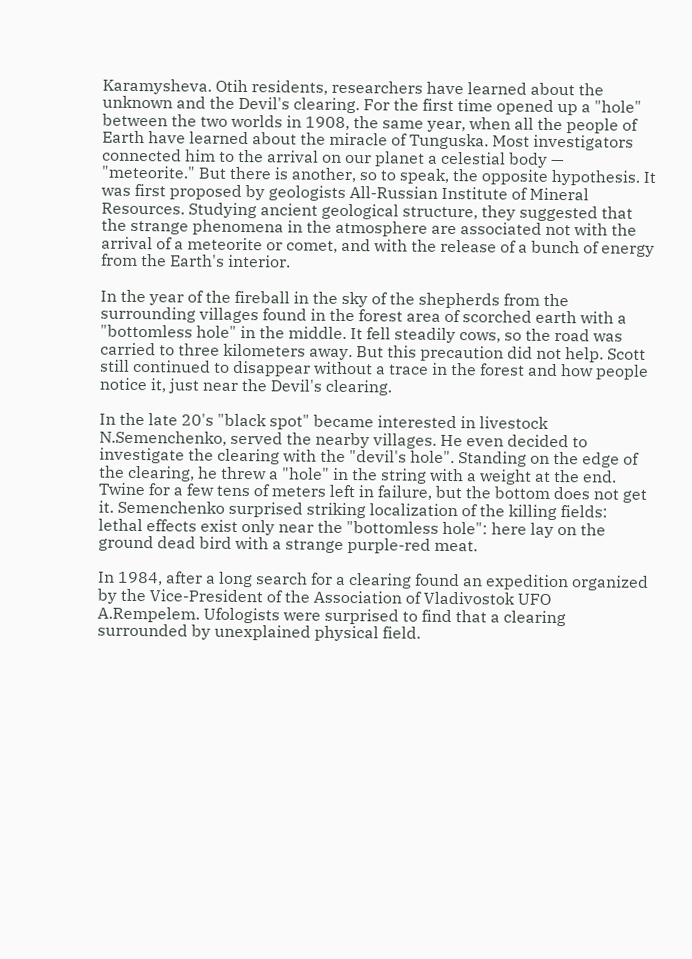Karamysheva. Otih residents, researchers have learned about the unknown and the Devil's clearing. For the first time opened up a "hole" between the two worlds in 1908, the same year, when all the people of Earth have learned about the miracle of Tunguska. Most investigators connected him to the arrival on our planet a celestial body — "meteorite." But there is another, so to speak, the opposite hypothesis. It was first proposed by geologists All-Russian Institute of Mineral Resources. Studying ancient geological structure, they suggested that the strange phenomena in the atmosphere are associated not with the arrival of a meteorite or comet, and with the release of a bunch of energy from the Earth's interior.

In the year of the fireball in the sky of the shepherds from the surrounding villages found in the forest area of scorched earth with a "bottomless hole" in the middle. It fell steadily cows, so the road was carried to three kilometers away. But this precaution did not help. Scott still continued to disappear without a trace in the forest and how people notice it, just near the Devil's clearing.

In the late 20's "black spot" became interested in livestock N.Semenchenko, served the nearby villages. He even decided to investigate the clearing with the "devil's hole". Standing on the edge of the clearing, he threw a "hole" in the string with a weight at the end. Twine for a few tens of meters left in failure, but the bottom does not get it. Semenchenko surprised striking localization of the killing fields: lethal effects exist only near the "bottomless hole": here lay on the ground dead bird with a strange purple-red meat.

In 1984, after a long search for a clearing found an expedition organized by the Vice-President of the Association of Vladivostok UFO A.Rempelem. Ufologists were surprised to find that a clearing surrounded by unexplained physical field.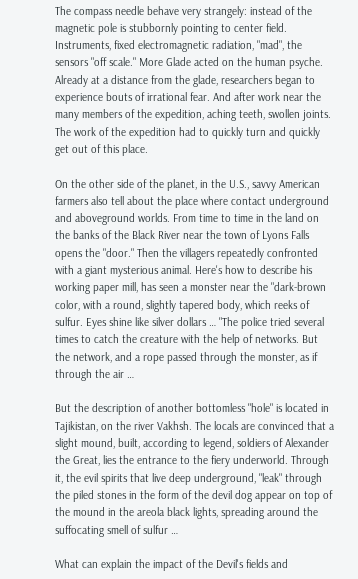The compass needle behave very strangely: instead of the magnetic pole is stubbornly pointing to center field. Instruments, fixed electromagnetic radiation, "mad", the sensors "off scale." More Glade acted on the human psyche. Already at a distance from the glade, researchers began to experience bouts of irrational fear. And after work near the many members of the expedition, aching teeth, swollen joints. The work of the expedition had to quickly turn and quickly get out of this place.

On the other side of the planet, in the U.S., savvy American farmers also tell about the place where contact underground and aboveground worlds. From time to time in the land on the banks of the Black River near the town of Lyons Falls opens the "door." Then the villagers repeatedly confronted with a giant mysterious animal. Here's how to describe his working paper mill, has seen a monster near the "dark-brown color, with a round, slightly tapered body, which reeks of sulfur. Eyes shine like silver dollars … "The police tried several times to catch the creature with the help of networks. But the network, and a rope passed through the monster, as if through the air …

But the description of another bottomless "hole" is located in Tajikistan, on the river Vakhsh. The locals are convinced that a slight mound, built, according to legend, soldiers of Alexander the Great, lies the entrance to the fiery underworld. Through it, the evil spirits that live deep underground, "leak" through the piled stones in the form of the devil dog appear on top of the mound in the areola black lights, spreading around the suffocating smell of sulfur …

What can explain the impact of the Devil's fields and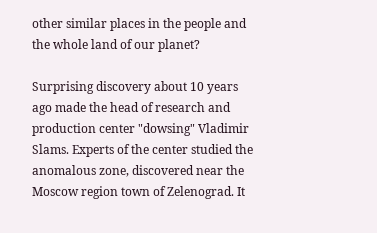other similar places in the people and the whole land of our planet?

Surprising discovery about 10 years ago made the head of research and production center "dowsing" Vladimir Slams. Experts of the center studied the anomalous zone, discovered near the Moscow region town of Zelenograd. It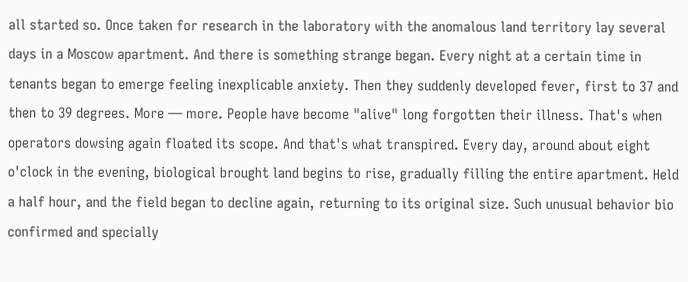all started so. Once taken for research in the laboratory with the anomalous land territory lay several days in a Moscow apartment. And there is something strange began. Every night at a certain time in tenants began to emerge feeling inexplicable anxiety. Then they suddenly developed fever, first to 37 and then to 39 degrees. More — more. People have become "alive" long forgotten their illness. That's when operators dowsing again floated its scope. And that's what transpired. Every day, around about eight o'clock in the evening, biological brought land begins to rise, gradually filling the entire apartment. Held a half hour, and the field began to decline again, returning to its original size. Such unusual behavior bio confirmed and specially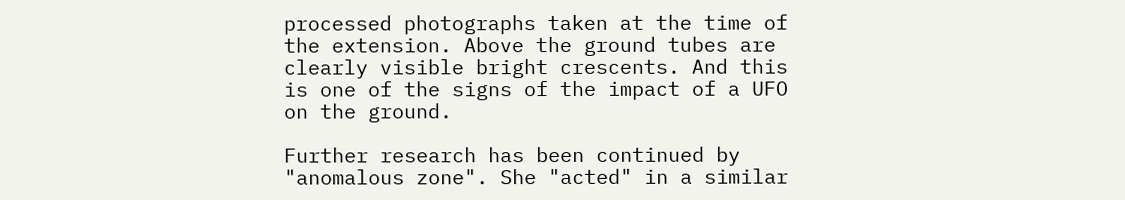processed photographs taken at the time of the extension. Above the ground tubes are clearly visible bright crescents. And this is one of the signs of the impact of a UFO on the ground.

Further research has been continued by "anomalous zone". She "acted" in a similar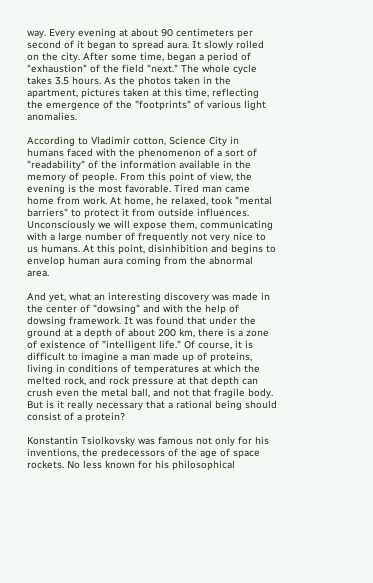way. Every evening at about 90 centimeters per second of it began to spread aura. It slowly rolled on the city. After some time, began a period of "exhaustion" of the field "next." The whole cycle takes 3.5 hours. As the photos taken in the apartment, pictures taken at this time, reflecting the emergence of the "footprints" of various light anomalies.

According to Vladimir cotton, Science City in humans faced with the phenomenon of a sort of "readability" of the information available in the memory of people. From this point of view, the evening is the most favorable. Tired man came home from work. At home, he relaxed, took "mental barriers" to protect it from outside influences. Unconsciously we will expose them, communicating with a large number of frequently not very nice to us humans. At this point, disinhibition and begins to envelop human aura coming from the abnormal area.

And yet, what an interesting discovery was made in the center of "dowsing" and with the help of dowsing framework. It was found that under the ground at a depth of about 200 km, there is a zone of existence of "intelligent life." Of course, it is difficult to imagine a man made up of proteins, living in conditions of temperatures at which the melted rock, and rock pressure at that depth can crush even the metal ball, and not that fragile body. But is it really necessary that a rational being should consist of a protein?

Konstantin Tsiolkovsky was famous not only for his inventions, the predecessors of the age of space rockets. No less known for his philosophical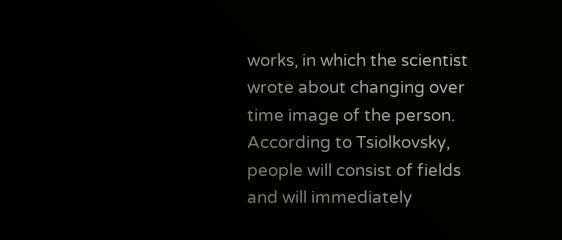works, in which the scientist wrote about changing over time image of the person. According to Tsiolkovsky, people will consist of fields and will immediately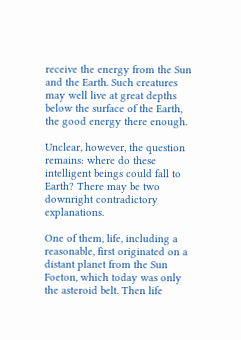receive the energy from the Sun and the Earth. Such creatures may well live at great depths below the surface of the Earth, the good energy there enough.

Unclear, however, the question remains: where do these intelligent beings could fall to Earth? There may be two downright contradictory explanations.

One of them, life, including a reasonable, first originated on a distant planet from the Sun Foeton, which today was only the asteroid belt. Then life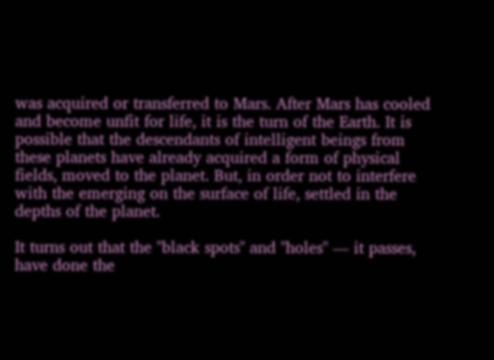was acquired or transferred to Mars. After Mars has cooled and become unfit for life, it is the turn of the Earth. It is possible that the descendants of intelligent beings from these planets have already acquired a form of physical fields, moved to the planet. But, in order not to interfere with the emerging on the surface of life, settled in the depths of the planet.

It turns out that the "black spots" and "holes" — it passes, have done the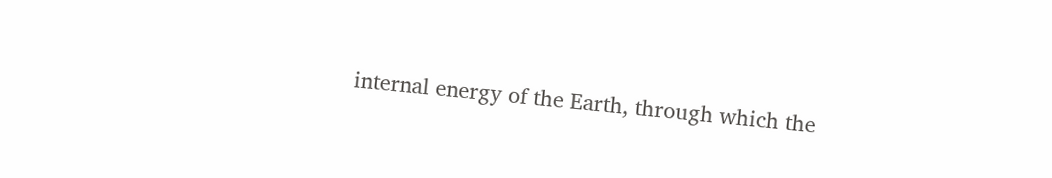internal energy of the Earth, through which the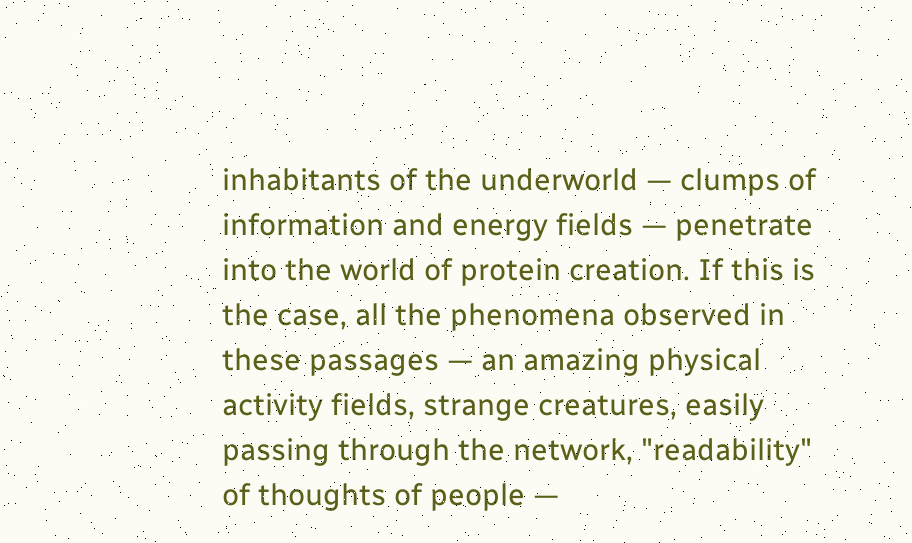inhabitants of the underworld — clumps of information and energy fields — penetrate into the world of protein creation. If this is the case, all the phenomena observed in these passages — an amazing physical activity fields, strange creatures, easily passing through the network, "readability" of thoughts of people —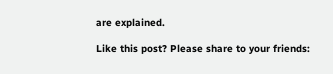are explained.

Like this post? Please share to your friends: